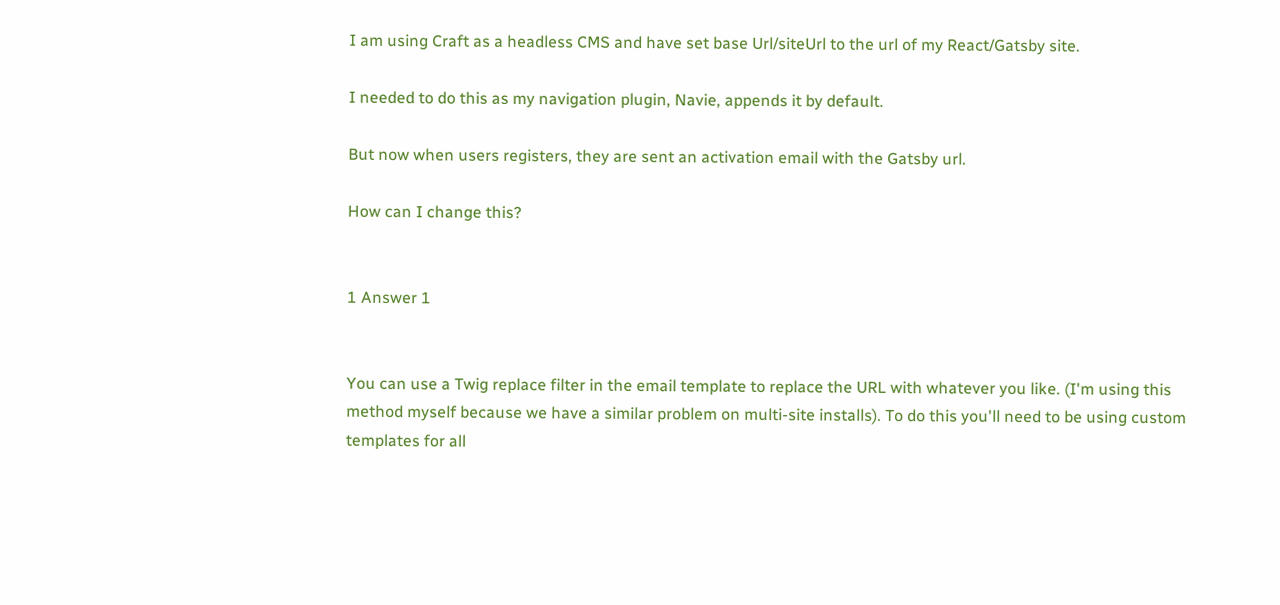I am using Craft as a headless CMS and have set base Url/siteUrl to the url of my React/Gatsby site.

I needed to do this as my navigation plugin, Navie, appends it by default.

But now when users registers, they are sent an activation email with the Gatsby url.

How can I change this?


1 Answer 1


You can use a Twig replace filter in the email template to replace the URL with whatever you like. (I'm using this method myself because we have a similar problem on multi-site installs). To do this you'll need to be using custom templates for all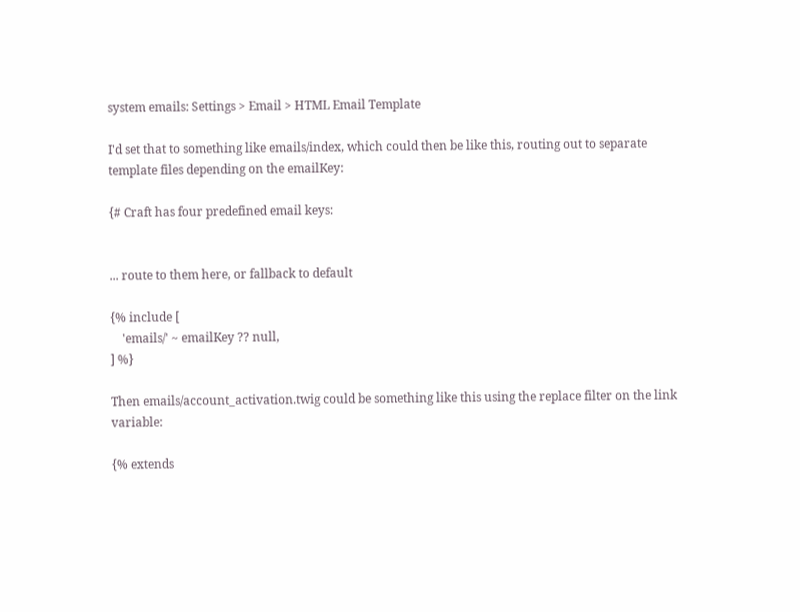system emails: Settings > Email > HTML Email Template

I'd set that to something like emails/index, which could then be like this, routing out to separate template files depending on the emailKey:

{# Craft has four predefined email keys:


... route to them here, or fallback to default

{% include [
    'emails/' ~ emailKey ?? null,
] %}

Then emails/account_activation.twig could be something like this using the replace filter on the link variable:

{% extends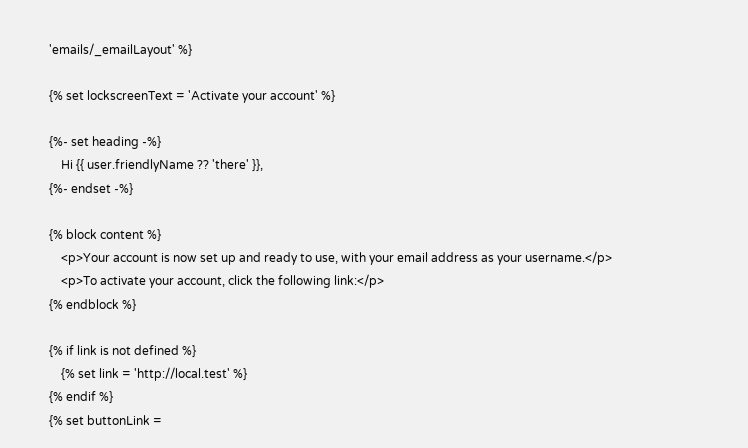'emails/_emailLayout' %}

{% set lockscreenText = 'Activate your account' %}

{%- set heading -%}
    Hi {{ user.friendlyName ?? 'there' }},
{%- endset -%}

{% block content %}
    <p>Your account is now set up and ready to use, with your email address as your username.</p>
    <p>To activate your account, click the following link:</p>
{% endblock %}

{% if link is not defined %}
    {% set link = 'http://local.test' %}
{% endif %}
{% set buttonLink =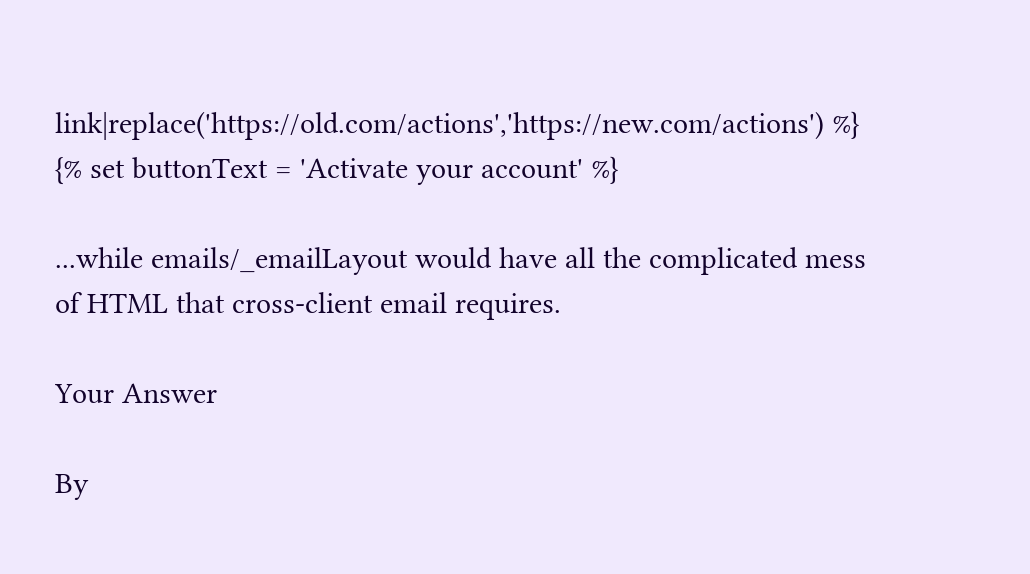link|replace('https://old.com/actions','https://new.com/actions') %}
{% set buttonText = 'Activate your account' %}

...while emails/_emailLayout would have all the complicated mess of HTML that cross-client email requires.

Your Answer

By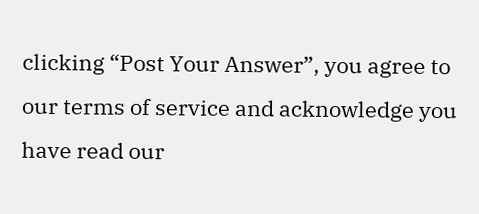clicking “Post Your Answer”, you agree to our terms of service and acknowledge you have read our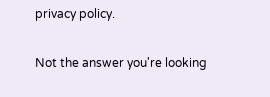privacy policy.

Not the answer you're looking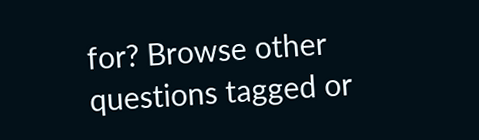for? Browse other questions tagged or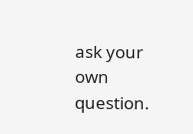ask your own question.